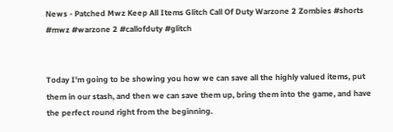News - Patched Mwz Keep All Items Glitch Call Of Duty Warzone 2 Zombies #shorts #mwz #warzone 2 #callofduty #glitch


Today I'm going to be showing you how we can save all the highly valued items, put them in our stash, and then we can save them up, bring them into the game, and have the perfect round right from the beginning.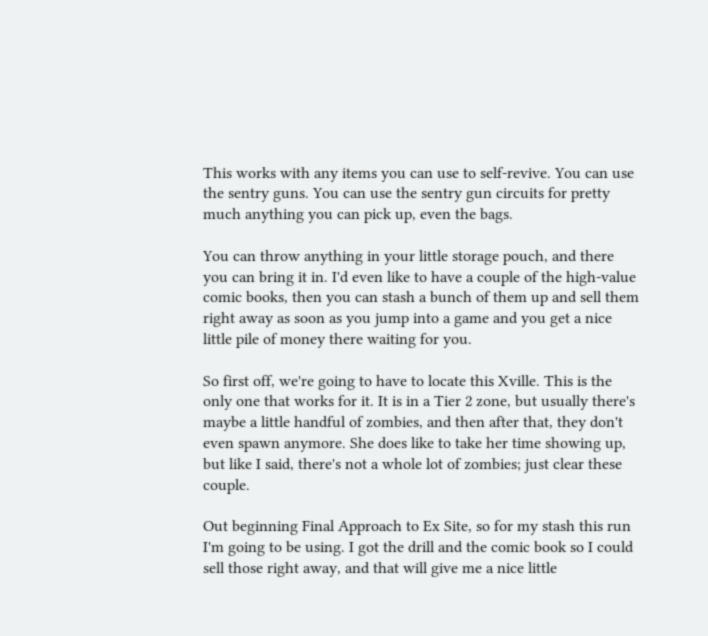This works with any items you can use to self-revive. You can use the sentry guns. You can use the sentry gun circuits for pretty much anything you can pick up, even the bags.

You can throw anything in your little storage pouch, and there you can bring it in. I'd even like to have a couple of the high-value comic books, then you can stash a bunch of them up and sell them right away as soon as you jump into a game and you get a nice little pile of money there waiting for you.

So first off, we're going to have to locate this Xville. This is the only one that works for it. It is in a Tier 2 zone, but usually there's maybe a little handful of zombies, and then after that, they don't even spawn anymore. She does like to take her time showing up, but like I said, there's not a whole lot of zombies; just clear these couple.

Out beginning Final Approach to Ex Site, so for my stash this run I'm going to be using. I got the drill and the comic book so I could sell those right away, and that will give me a nice little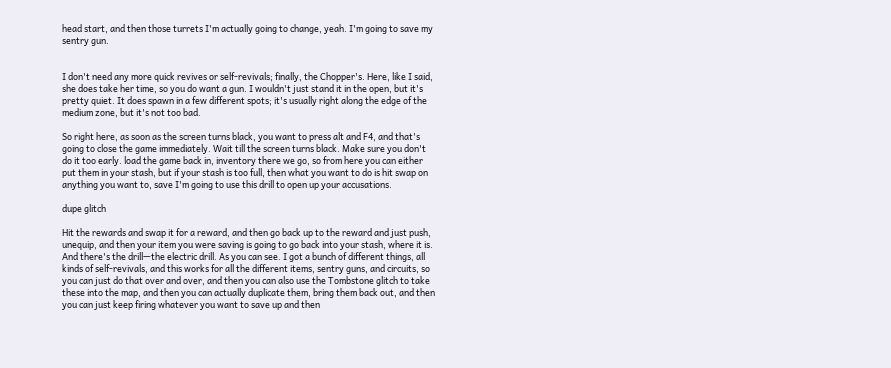head start, and then those turrets I'm actually going to change, yeah. I'm going to save my sentry gun.


I don't need any more quick revives or self-revivals; finally, the Chopper's. Here, like I said, she does take her time, so you do want a gun. I wouldn't just stand it in the open, but it's pretty quiet. It does spawn in a few different spots; it's usually right along the edge of the medium zone, but it's not too bad.

So right here, as soon as the screen turns black, you want to press alt and F4, and that's going to close the game immediately. Wait till the screen turns black. Make sure you don't do it too early. load the game back in, inventory there we go, so from here you can either put them in your stash, but if your stash is too full, then what you want to do is hit swap on anything you want to, save I'm going to use this drill to open up your accusations.

dupe glitch

Hit the rewards and swap it for a reward, and then go back up to the reward and just push, unequip, and then your item you were saving is going to go back into your stash, where it is. And there's the drill—the electric drill. As you can see. I got a bunch of different things, all kinds of self-revivals, and this works for all the different items, sentry guns, and circuits, so you can just do that over and over, and then you can also use the Tombstone glitch to take these into the map, and then you can actually duplicate them, bring them back out, and then you can just keep firing whatever you want to save up and then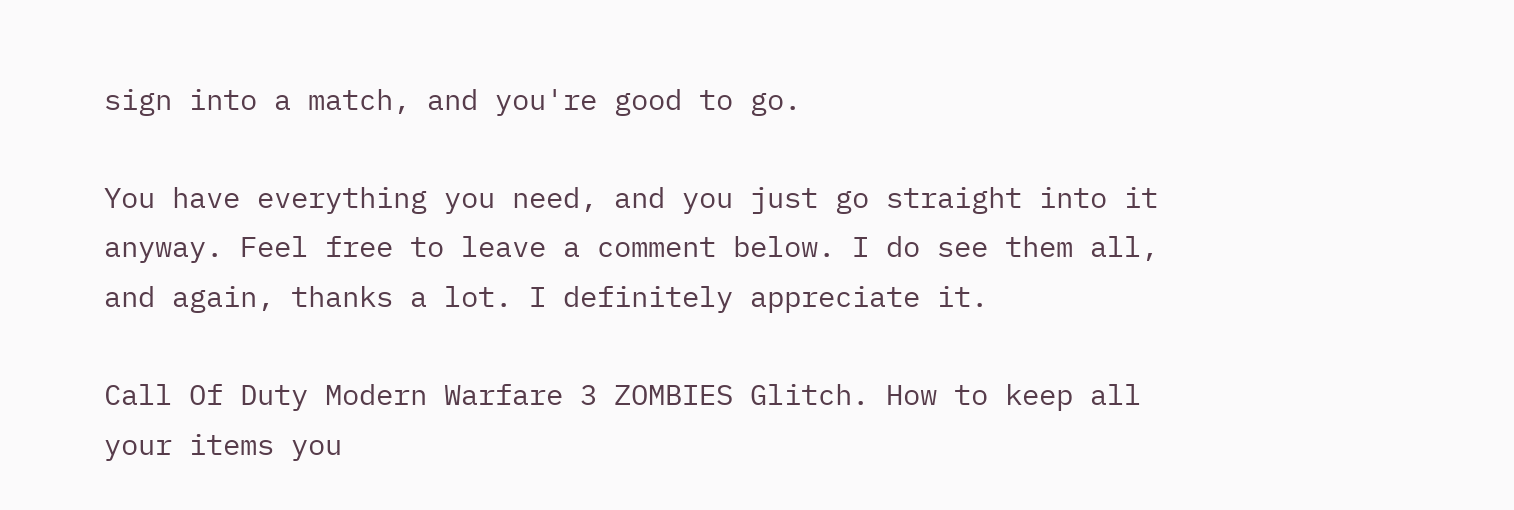sign into a match, and you're good to go.

You have everything you need, and you just go straight into it anyway. Feel free to leave a comment below. I do see them all, and again, thanks a lot. I definitely appreciate it.

Call Of Duty Modern Warfare 3 ZOMBIES Glitch. How to keep all your items you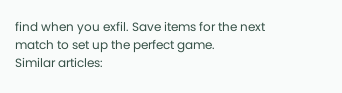find when you exfil. Save items for the next match to set up the perfect game.
Similar articles: